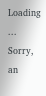Loading ...
Sorry, an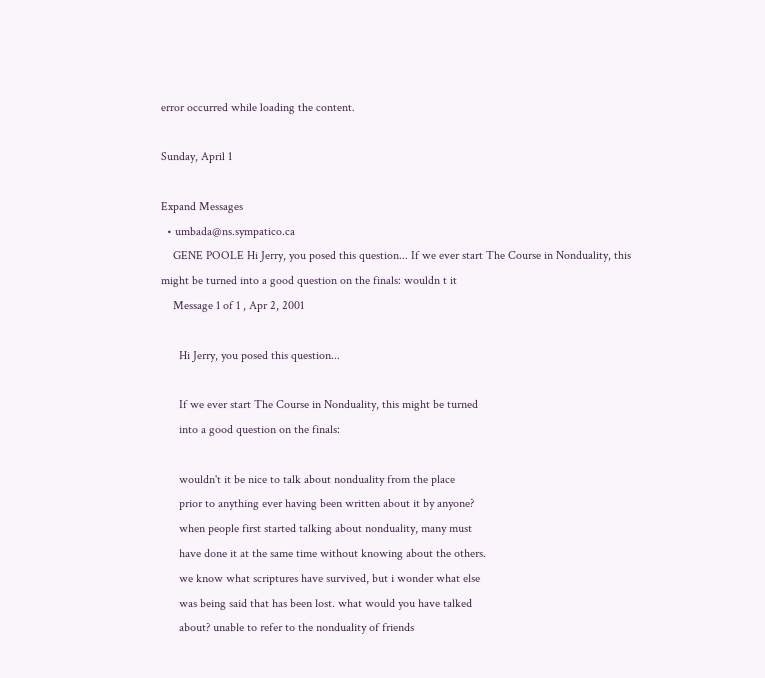error occurred while loading the content.

Sunday, April 1

Expand Messages
  • umbada@ns.sympatico.ca
    GENE POOLE Hi Jerry, you posed this question... If we ever start The Course in Nonduality, this might be turned into a good question on the finals: wouldn t it
    Message 1 of 1 , Apr 2, 2001

      Hi Jerry, you posed this question...

      If we ever start The Course in Nonduality, this might be turned
      into a good question on the finals:

      wouldn't it be nice to talk about nonduality from the place
      prior to anything ever having been written about it by anyone?
      when people first started talking about nonduality, many must
      have done it at the same time without knowing about the others.
      we know what scriptures have survived, but i wonder what else
      was being said that has been lost. what would you have talked
      about? unable to refer to the nonduality of friends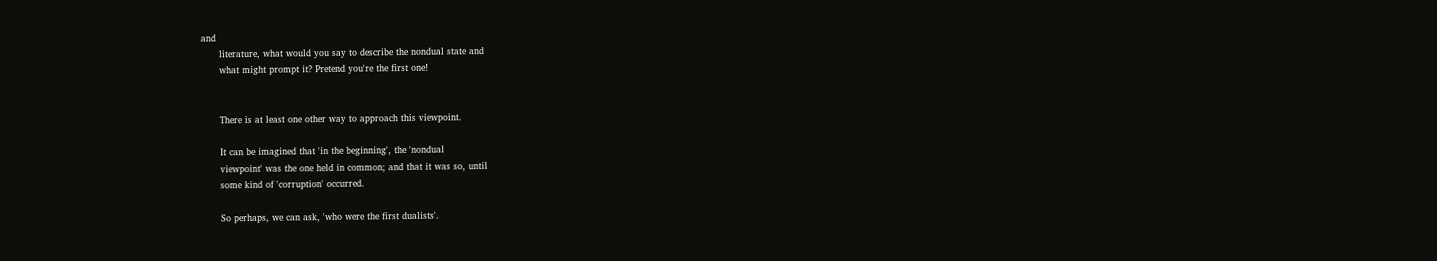and
      literature, what would you say to describe the nondual state and
      what might prompt it? Pretend you're the first one!


      There is at least one other way to approach this viewpoint.

      It can be imagined that 'in the beginning', the 'nondual
      viewpoint' was the one held in common; and that it was so, until
      some kind of 'corruption' occurred.

      So perhaps, we can ask, 'who were the first dualists'.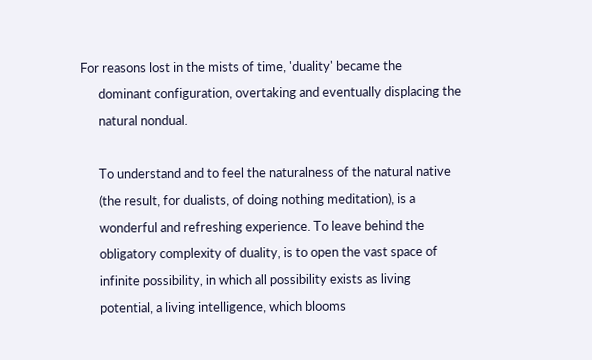For reasons lost in the mists of time, 'duality' became the
      dominant configuration, overtaking and eventually displacing the
      natural nondual.

      To understand and to feel the naturalness of the natural native
      (the result, for dualists, of doing nothing meditation), is a
      wonderful and refreshing experience. To leave behind the
      obligatory complexity of duality, is to open the vast space of
      infinite possibility, in which all possibility exists as living
      potential, a living intelligence, which blooms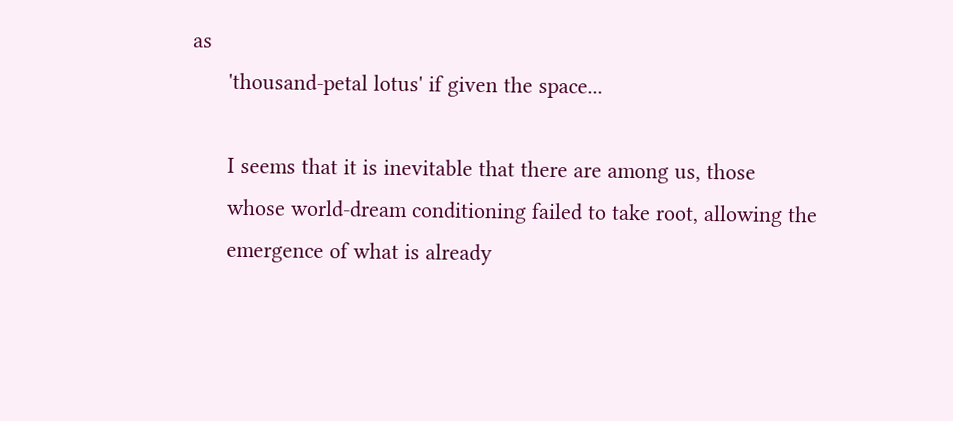as
      'thousand-petal lotus' if given the space...

      I seems that it is inevitable that there are among us, those
      whose world-dream conditioning failed to take root, allowing the
      emergence of what is already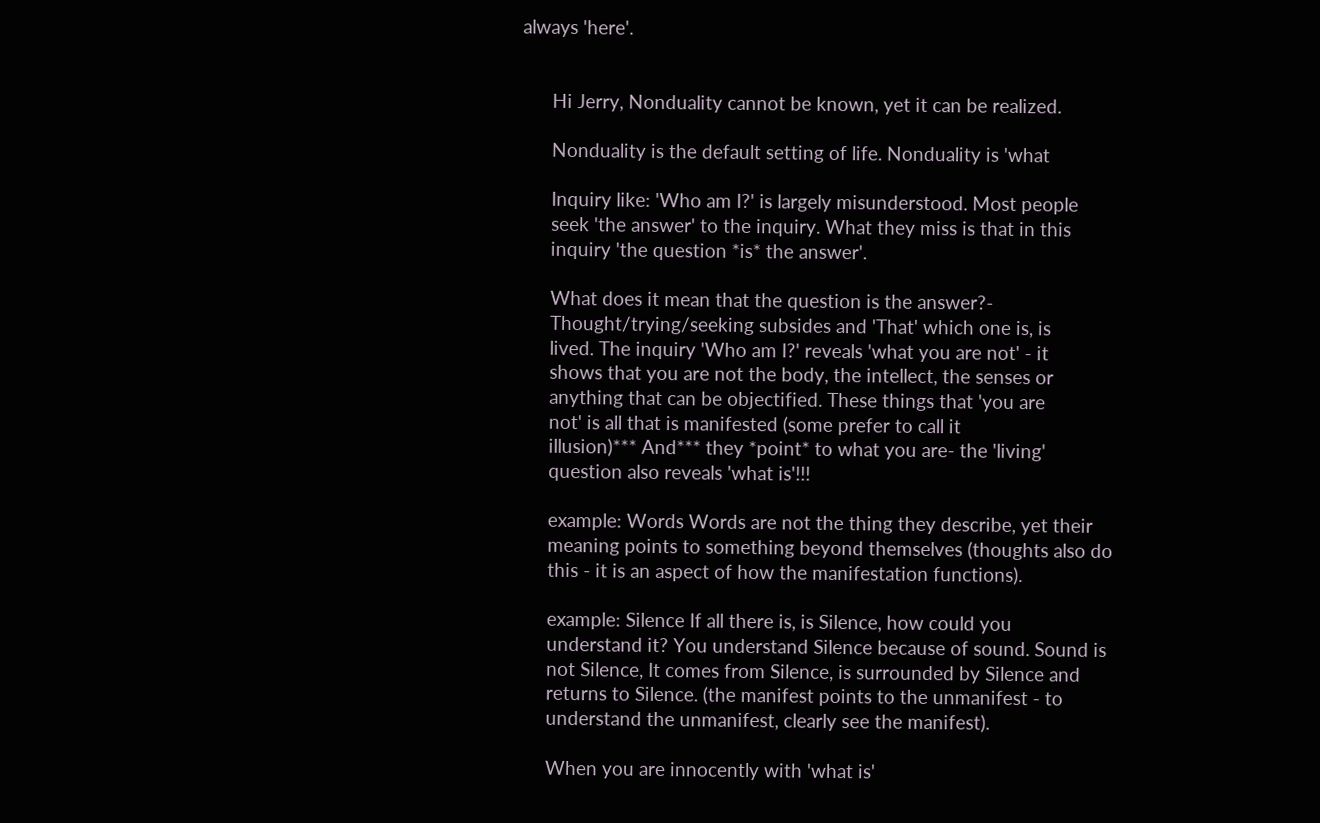always 'here'.


      Hi Jerry, Nonduality cannot be known, yet it can be realized.

      Nonduality is the default setting of life. Nonduality is 'what

      Inquiry like: 'Who am I?' is largely misunderstood. Most people
      seek 'the answer' to the inquiry. What they miss is that in this
      inquiry 'the question *is* the answer'.

      What does it mean that the question is the answer?-
      Thought/trying/seeking subsides and 'That' which one is, is
      lived. The inquiry 'Who am I?' reveals 'what you are not' - it
      shows that you are not the body, the intellect, the senses or
      anything that can be objectified. These things that 'you are
      not' is all that is manifested (some prefer to call it
      illusion)*** And*** they *point* to what you are- the 'living'
      question also reveals 'what is'!!!

      example: Words Words are not the thing they describe, yet their
      meaning points to something beyond themselves (thoughts also do
      this - it is an aspect of how the manifestation functions).

      example: Silence If all there is, is Silence, how could you
      understand it? You understand Silence because of sound. Sound is
      not Silence, It comes from Silence, is surrounded by Silence and
      returns to Silence. (the manifest points to the unmanifest - to
      understand the unmanifest, clearly see the manifest).

      When you are innocently with 'what is'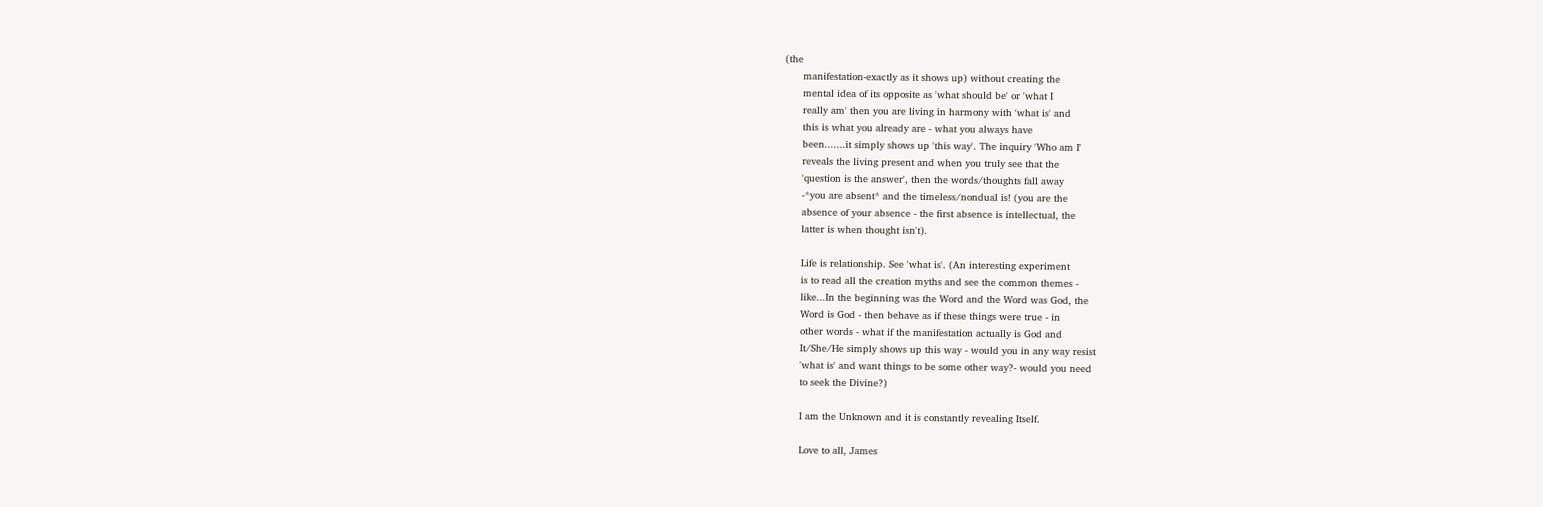(the
      manifestation-exactly as it shows up) without creating the
      mental idea of its opposite as 'what should be' or 'what I
      really am' then you are living in harmony with 'what is' and
      this is what you already are - what you always have
      been.......it simply shows up 'this way'. The inquiry 'Who am I'
      reveals the living present and when you truly see that the
      'question is the answer', then the words/thoughts fall away
      -*you are absent* and the timeless/nondual is! (you are the
      absence of your absence - the first absence is intellectual, the
      latter is when thought isn't).

      Life is relationship. See 'what is'. (An interesting experiment
      is to read all the creation myths and see the common themes -
      like...In the beginning was the Word and the Word was God, the
      Word is God - then behave as if these things were true - in
      other words - what if the manifestation actually is God and
      It/She/He simply shows up this way - would you in any way resist
      'what is' and want things to be some other way?- would you need
      to seek the Divine?)

      I am the Unknown and it is constantly revealing Itself.

      Love to all, James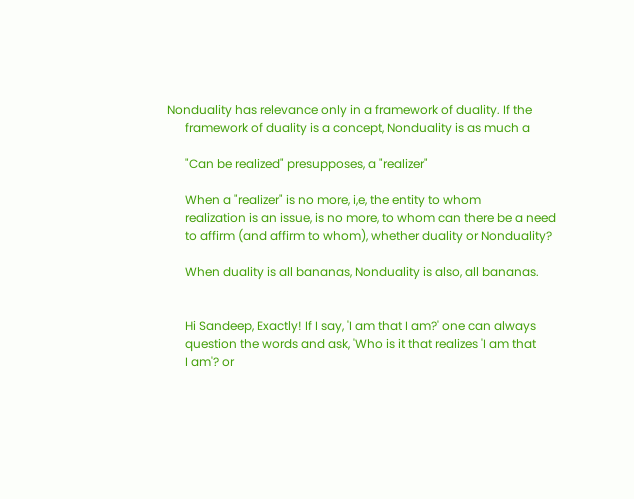Nonduality has relevance only in a framework of duality. If the
      framework of duality is a concept, Nonduality is as much a

      "Can be realized" presupposes, a "realizer"

      When a "realizer" is no more, i,e, the entity to whom
      realization is an issue, is no more, to whom can there be a need
      to affirm (and affirm to whom), whether duality or Nonduality?

      When duality is all bananas, Nonduality is also, all bananas.


      Hi Sandeep, Exactly! If I say, 'I am that I am?' one can always
      question the words and ask, 'Who is it that realizes 'I am that
      I am'? or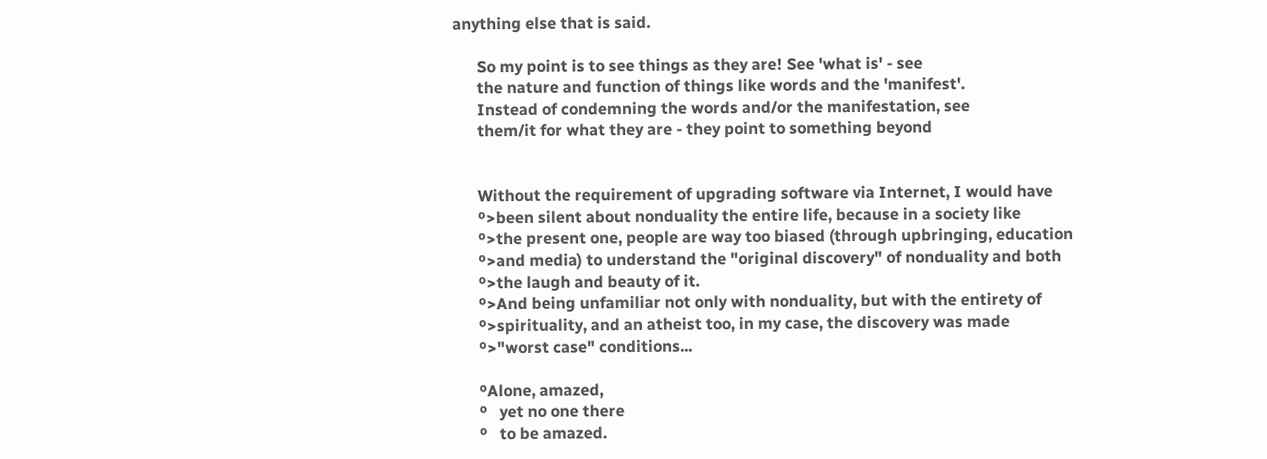anything else that is said.

      So my point is to see things as they are! See 'what is' - see
      the nature and function of things like words and the 'manifest'.
      Instead of condemning the words and/or the manifestation, see
      them/it for what they are - they point to something beyond


      Without the requirement of upgrading software via Internet, I would have
      º>been silent about nonduality the entire life, because in a society like
      º>the present one, people are way too biased (through upbringing, education
      º>and media) to understand the "original discovery" of nonduality and both
      º>the laugh and beauty of it.
      º>And being unfamiliar not only with nonduality, but with the entirety of
      º>spirituality, and an atheist too, in my case, the discovery was made
      º>"worst case" conditions...

      ºAlone, amazed,
      º   yet no one there
      º   to be amazed.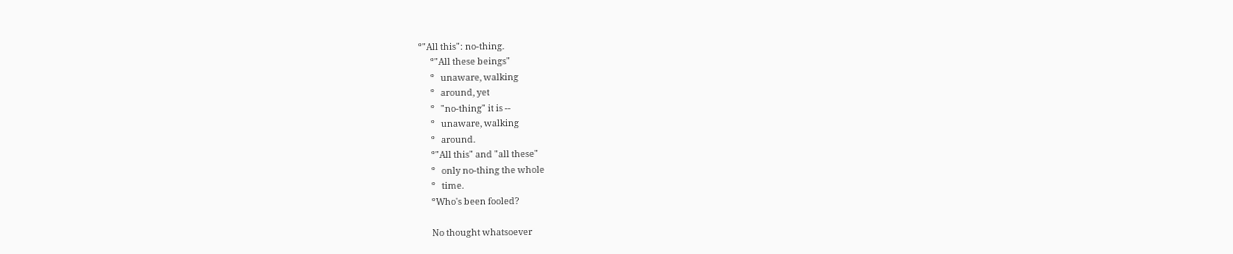º"All this": no-thing.
      º"All these beings"
      º   unaware, walking
      º   around, yet
      º   "no-thing" it is --
      º   unaware, walking
      º   around.
      º"All this" and "all these"
      º   only no-thing the whole
      º   time.
      ºWho's been fooled?

      No thought whatsoever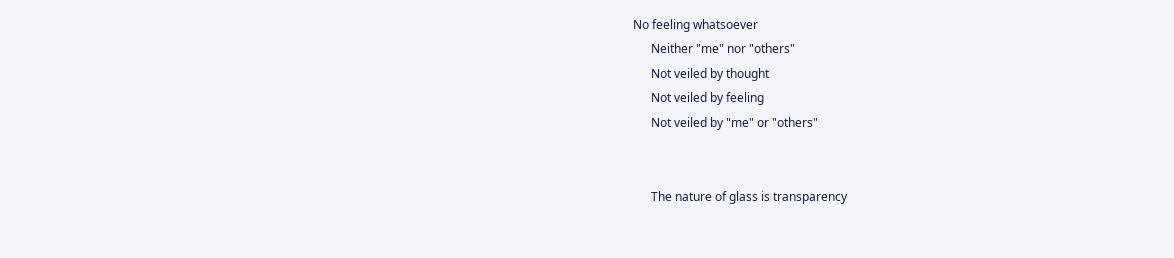No feeling whatsoever
      Neither "me" nor "others"
      Not veiled by thought
      Not veiled by feeling
      Not veiled by "me" or "others"


      The nature of glass is transparency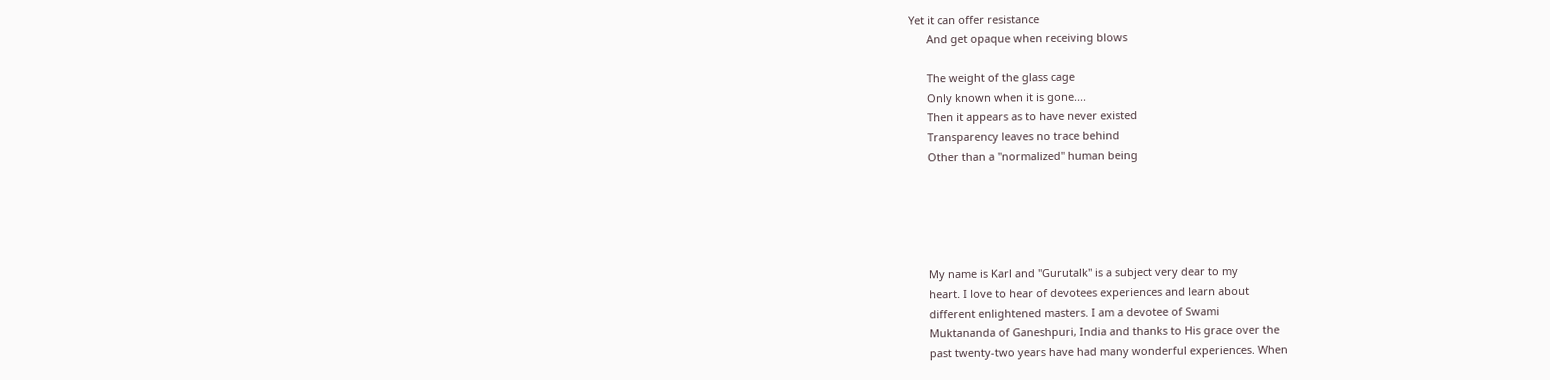Yet it can offer resistance
      And get opaque when receiving blows

      The weight of the glass cage
      Only known when it is gone....
      Then it appears as to have never existed
      Transparency leaves no trace behind
      Other than a "normalized" human being





      My name is Karl and "Gurutalk" is a subject very dear to my
      heart. I love to hear of devotees experiences and learn about
      different enlightened masters. I am a devotee of Swami
      Muktananda of Ganeshpuri, India and thanks to His grace over the
      past twenty-two years have had many wonderful experiences. When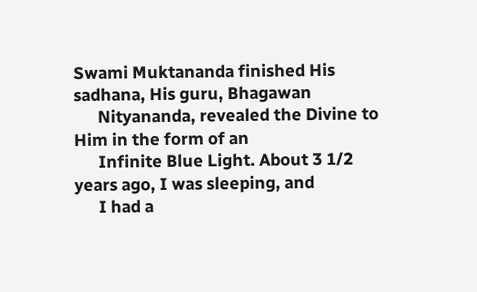Swami Muktananda finished His sadhana, His guru, Bhagawan
      Nityananda, revealed the Divine to Him in the form of an
      Infinite Blue Light. About 3 1/2 years ago, I was sleeping, and
      I had a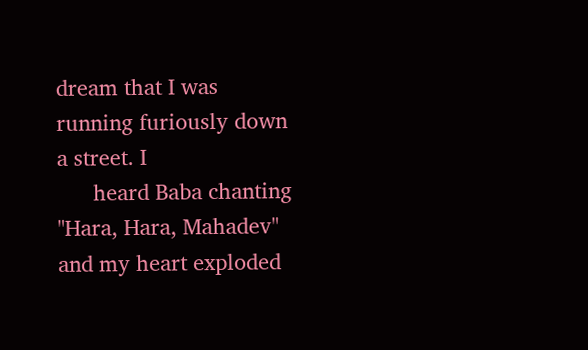dream that I was running furiously down a street. I
      heard Baba chanting "Hara, Hara, Mahadev" and my heart exploded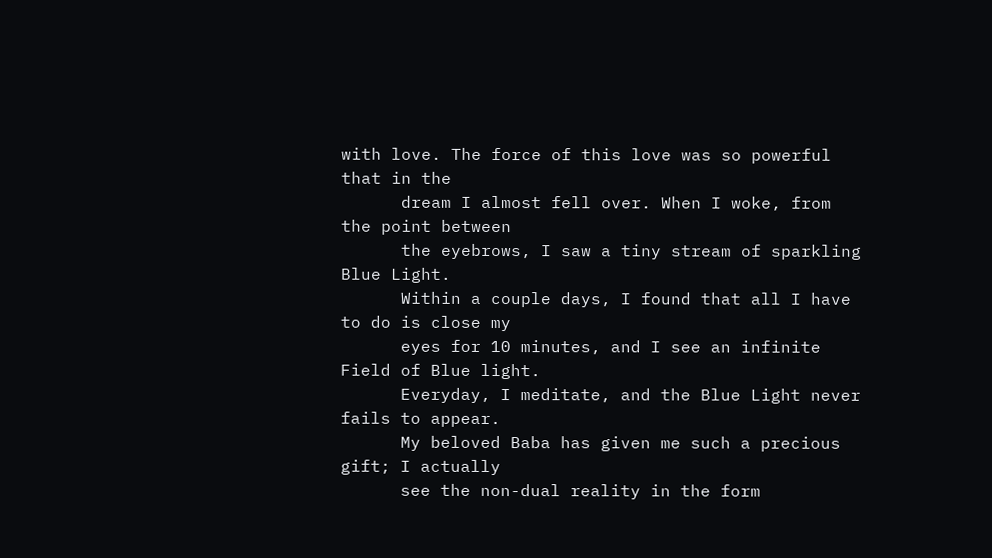with love. The force of this love was so powerful that in the
      dream I almost fell over. When I woke, from the point between
      the eyebrows, I saw a tiny stream of sparkling Blue Light.
      Within a couple days, I found that all I have to do is close my
      eyes for 10 minutes, and I see an infinite Field of Blue light.
      Everyday, I meditate, and the Blue Light never fails to appear.
      My beloved Baba has given me such a precious gift; I actually
      see the non-dual reality in the form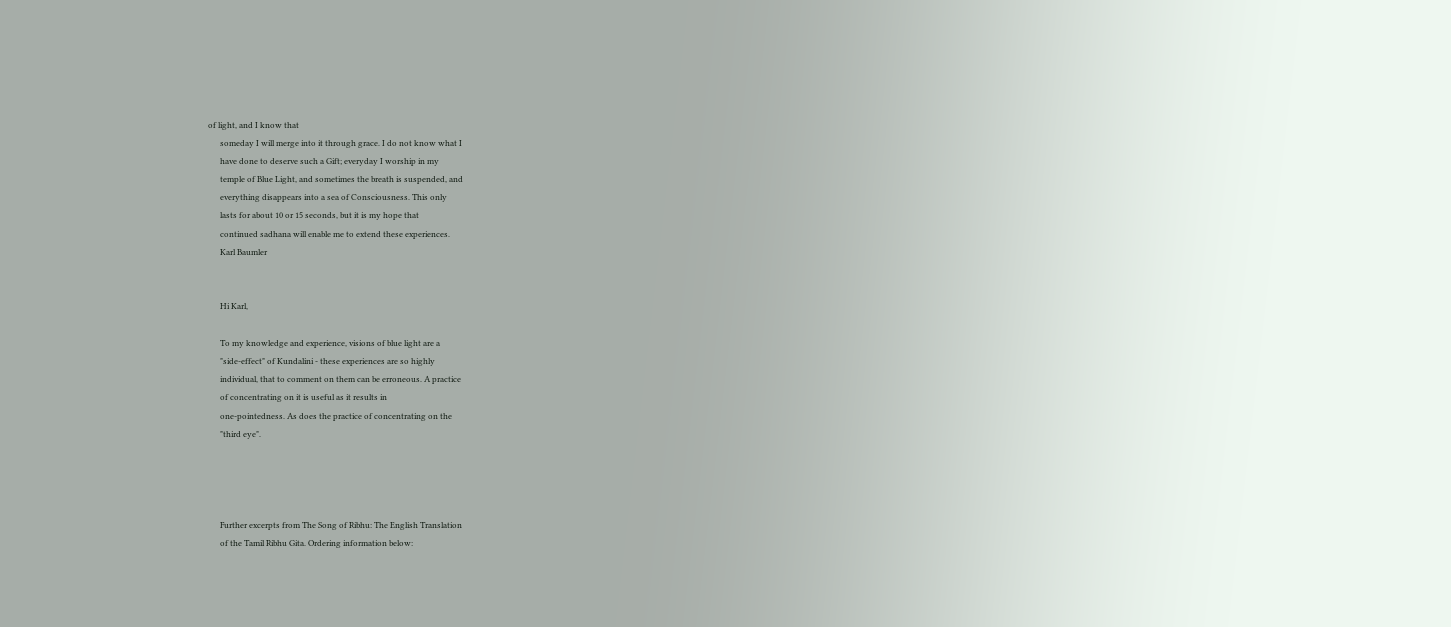of light, and I know that
      someday I will merge into it through grace. I do not know what I
      have done to deserve such a Gift; everyday I worship in my
      temple of Blue Light, and sometimes the breath is suspended, and
      everything disappears into a sea of Consciousness. This only
      lasts for about 10 or 15 seconds, but it is my hope that
      continued sadhana will enable me to extend these experiences.
      Karl Baumler


      Hi Karl,

      To my knowledge and experience, visions of blue light are a
      "side-effect" of Kundalini - these experiences are so highly
      individual, that to comment on them can be erroneous. A practice
      of concentrating on it is useful as it results in
      one-pointedness. As does the practice of concentrating on the
      "third eye".




      Further excerpts from The Song of Ribhu: The English Translation
      of the Tamil Ribhu Gita. Ordering information below: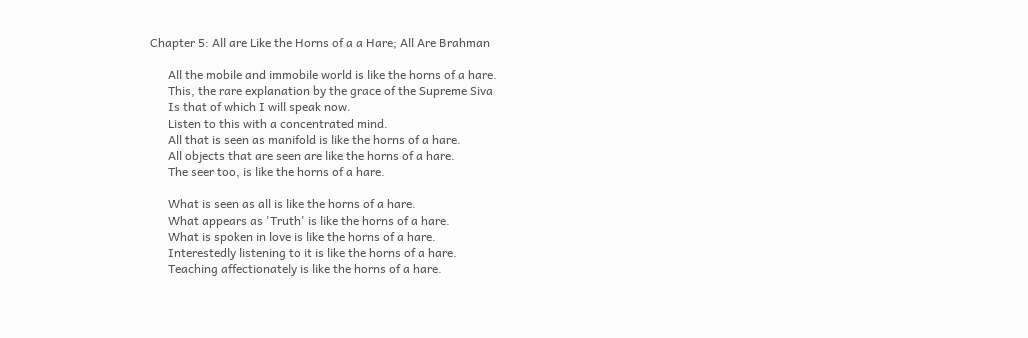Chapter 5: All are Like the Horns of a a Hare; All Are Brahman

      All the mobile and immobile world is like the horns of a hare.
      This, the rare explanation by the grace of the Supreme Siva
      Is that of which I will speak now.
      Listen to this with a concentrated mind.
      All that is seen as manifold is like the horns of a hare.
      All objects that are seen are like the horns of a hare.
      The seer too, is like the horns of a hare.

      What is seen as all is like the horns of a hare.
      What appears as 'Truth' is like the horns of a hare.
      What is spoken in love is like the horns of a hare.
      Interestedly listening to it is like the horns of a hare.
      Teaching affectionately is like the horns of a hare.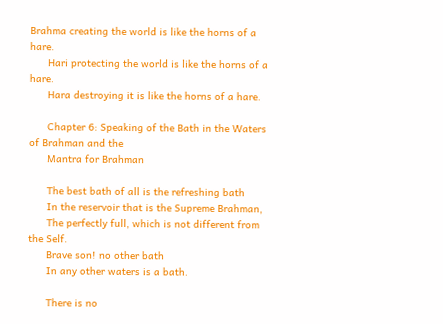Brahma creating the world is like the horns of a hare.
      Hari protecting the world is like the horns of a hare.
      Hara destroying it is like the horns of a hare.

      Chapter 6: Speaking of the Bath in the Waters of Brahman and the
      Mantra for Brahman

      The best bath of all is the refreshing bath
      In the reservoir that is the Supreme Brahman,
      The perfectly full, which is not different from the Self.
      Brave son! no other bath
      In any other waters is a bath.

      There is no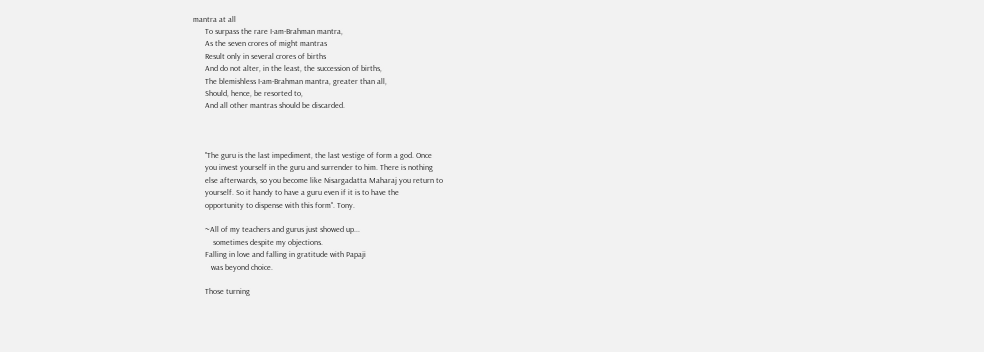mantra at all
      To surpass the rare I-am-Brahman mantra,
      As the seven crores of might mantras
      Result only in several crores of births
      And do not alter, in the least, the succession of births,
      The blemishless I-am-Brahman mantra, greater than all,
      Should, hence, be resorted to,
      And all other mantras should be discarded.



      "The guru is the last impediment, the last vestige of form a god. Once
      you invest yourself in the guru and surrender to him. There is nothing
      else afterwards, so you become like Nisargadatta Maharaj you return to
      yourself. So it handy to have a guru even if it is to have the
      opportunity to dispense with this form". Tony.

      ~All of my teachers and gurus just showed up...
          sometimes despite my objections.
      Falling in love and falling in gratitude with Papaji
         was beyond choice.

      Those turning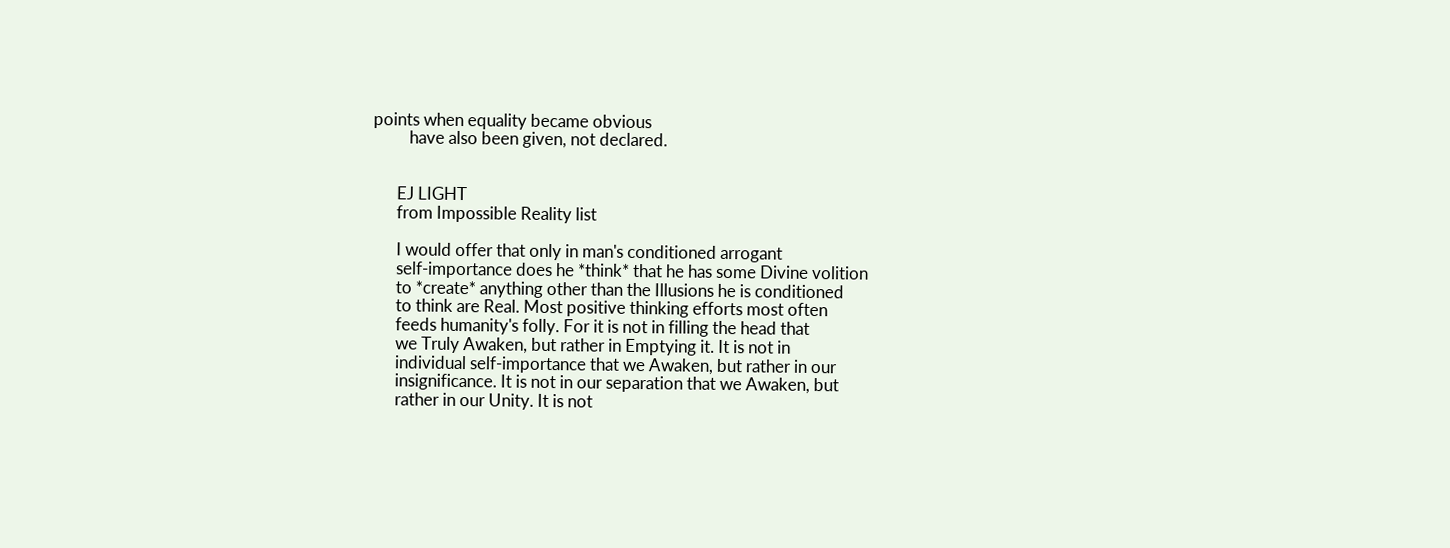points when equality became obvious
         have also been given, not declared.


      EJ LIGHT
      from Impossible Reality list

      I would offer that only in man's conditioned arrogant
      self-importance does he *think* that he has some Divine volition
      to *create* anything other than the Illusions he is conditioned
      to think are Real. Most positive thinking efforts most often
      feeds humanity's folly. For it is not in filling the head that
      we Truly Awaken, but rather in Emptying it. It is not in
      individual self-importance that we Awaken, but rather in our
      insignificance. It is not in our separation that we Awaken, but
      rather in our Unity. It is not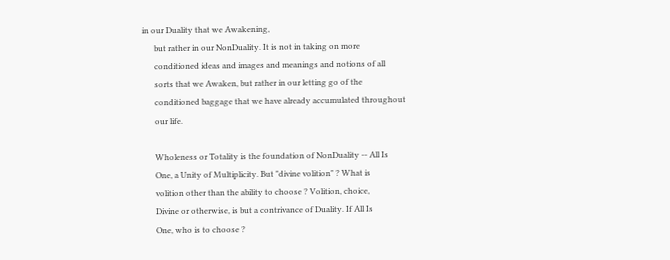in our Duality that we Awakening,
      but rather in our NonDuality. It is not in taking on more
      conditioned ideas and images and meanings and notions of all
      sorts that we Awaken, but rather in our letting go of the
      conditioned baggage that we have already accumulated throughout
      our life.

      Wholeness or Totality is the foundation of NonDuality -- All Is
      One, a Unity of Multiplicity. But "divine volition" ? What is
      volition other than the ability to choose ? Volition, choice,
      Divine or otherwise, is but a contrivance of Duality. If All Is
      One, who is to choose ?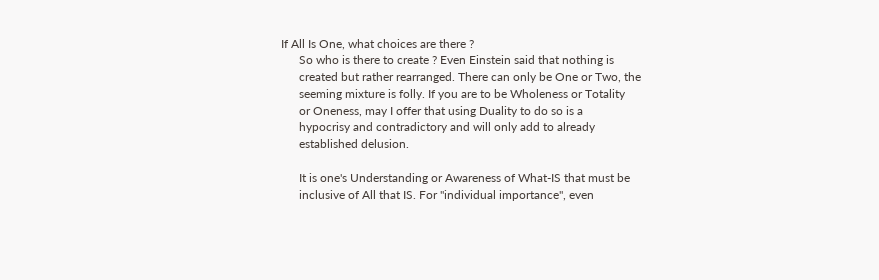If All Is One, what choices are there ?
      So who is there to create ? Even Einstein said that nothing is
      created but rather rearranged. There can only be One or Two, the
      seeming mixture is folly. If you are to be Wholeness or Totality
      or Oneness, may I offer that using Duality to do so is a
      hypocrisy and contradictory and will only add to already
      established delusion.

      It is one's Understanding or Awareness of What-IS that must be
      inclusive of All that IS. For "individual importance", even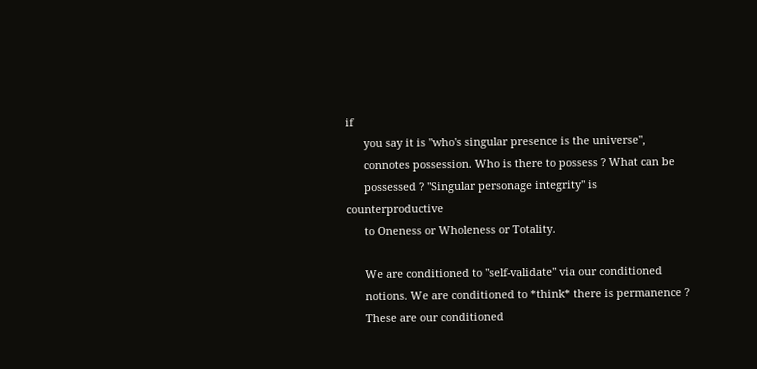if
      you say it is "who's singular presence is the universe",
      connotes possession. Who is there to possess ? What can be
      possessed ? "Singular personage integrity" is counterproductive
      to Oneness or Wholeness or Totality.

      We are conditioned to "self-validate" via our conditioned
      notions. We are conditioned to *think* there is permanence ?
      These are our conditioned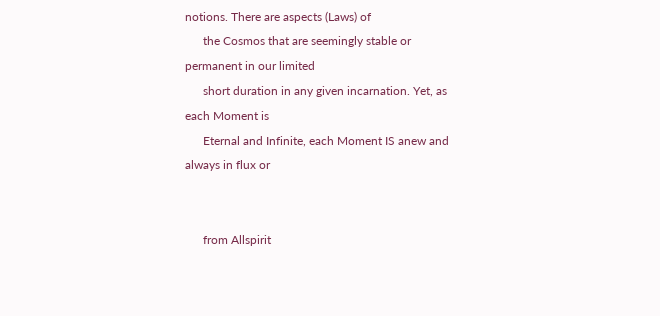notions. There are aspects (Laws) of
      the Cosmos that are seemingly stable or permanent in our limited
      short duration in any given incarnation. Yet, as each Moment is
      Eternal and Infinite, each Moment IS anew and always in flux or


      from Allspirit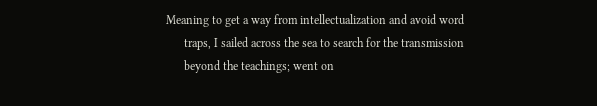Meaning to get a way from intellectualization and avoid word
      traps, I sailed across the sea to search for the transmission
      beyond the teachings; went on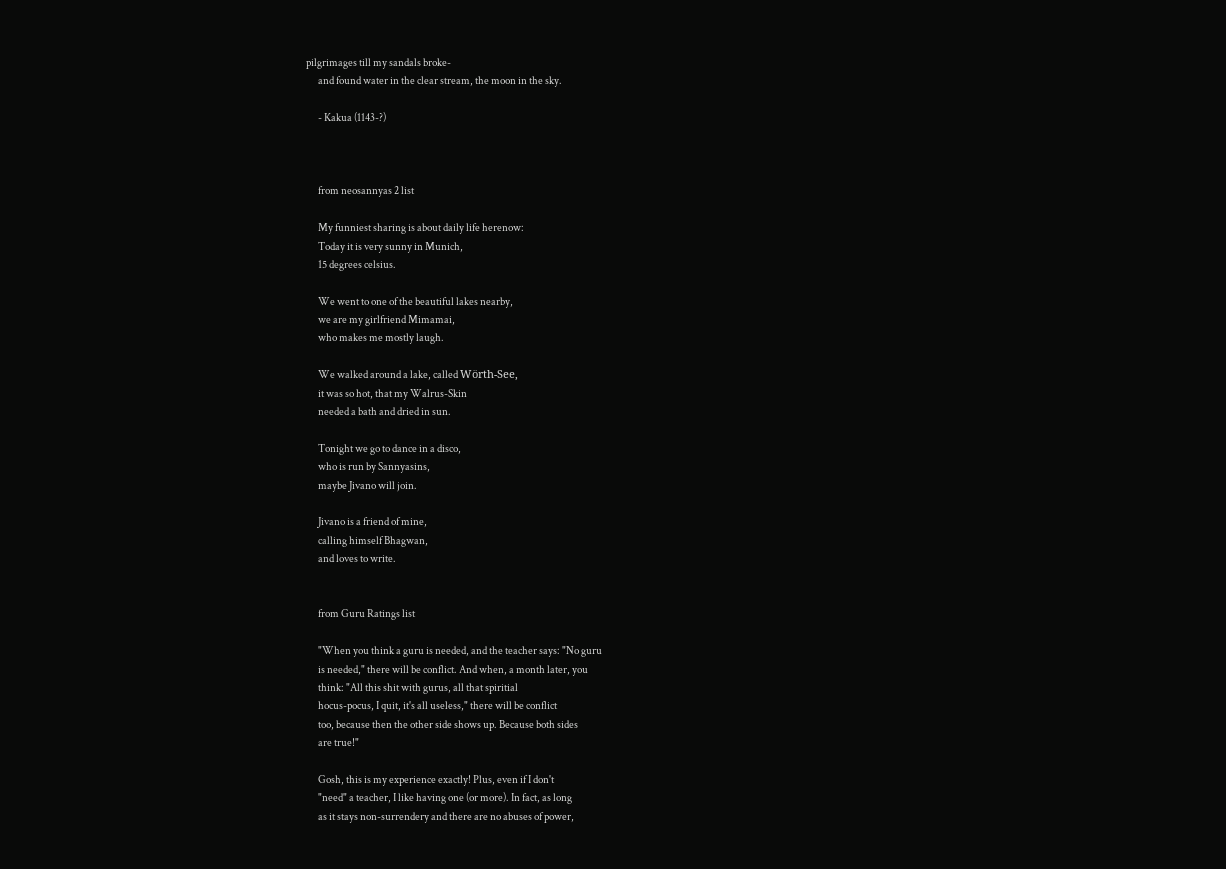pilgrimages till my sandals broke-
      and found water in the clear stream, the moon in the sky.

      - Kakua (1143-?)



      from neosannyas 2 list

      My funniest sharing is about daily life herenow:
      Today it is very sunny in Munich,
      15 degrees celsius.

      We went to one of the beautiful lakes nearby,
      we are my girlfriend Mimamai,
      who makes me mostly laugh.

      We walked around a lake, called Wörth-See,
      it was so hot, that my Walrus-Skin
      needed a bath and dried in sun.

      Tonight we go to dance in a disco,
      who is run by Sannyasins,
      maybe Jivano will join.

      Jivano is a friend of mine,
      calling himself Bhagwan,
      and loves to write.


      from Guru Ratings list

      "When you think a guru is needed, and the teacher says: "No guru
      is needed," there will be conflict. And when, a month later, you
      think: "All this shit with gurus, all that spiritial
      hocus-pocus, I quit, it's all useless," there will be conflict
      too, because then the other side shows up. Because both sides
      are true!"

      Gosh, this is my experience exactly! Plus, even if I don't
      "need" a teacher, I like having one (or more). In fact, as long
      as it stays non-surrendery and there are no abuses of power,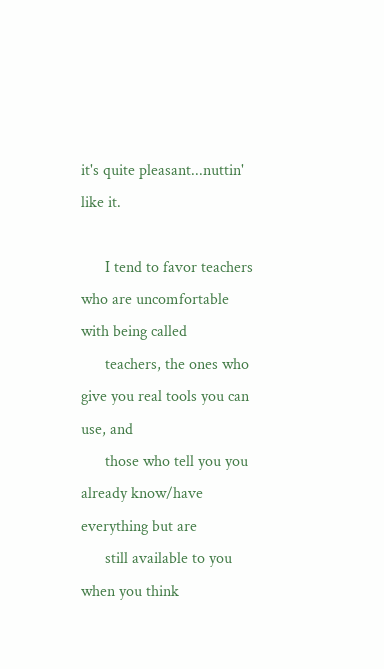it's quite pleasant...nuttin' like it.

      I tend to favor teachers who are uncomfortable with being called
      teachers, the ones who give you real tools you can use, and
      those who tell you you already know/have everything but are
      still available to you when you think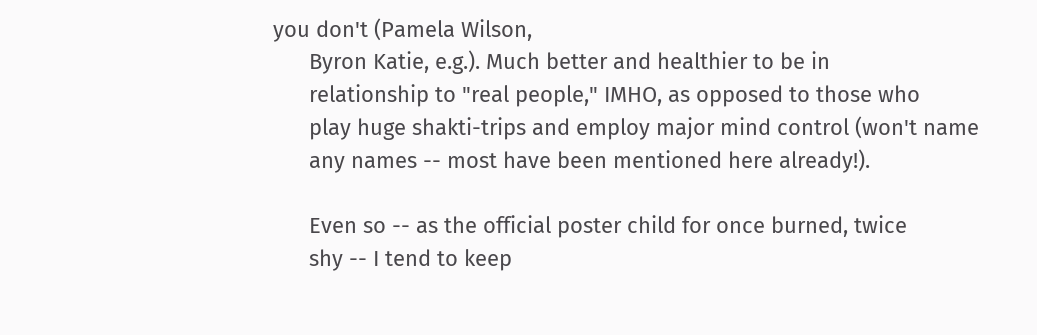you don't (Pamela Wilson,
      Byron Katie, e.g.). Much better and healthier to be in
      relationship to "real people," IMHO, as opposed to those who
      play huge shakti-trips and employ major mind control (won't name
      any names -- most have been mentioned here already!).

      Even so -- as the official poster child for once burned, twice
      shy -- I tend to keep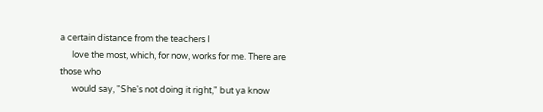a certain distance from the teachers I
      love the most, which, for now, works for me. There are those who
      would say, "She's not doing it right," but ya know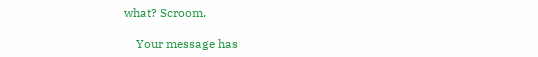what? Scroom.

    Your message has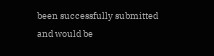been successfully submitted and would be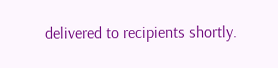delivered to recipients shortly.